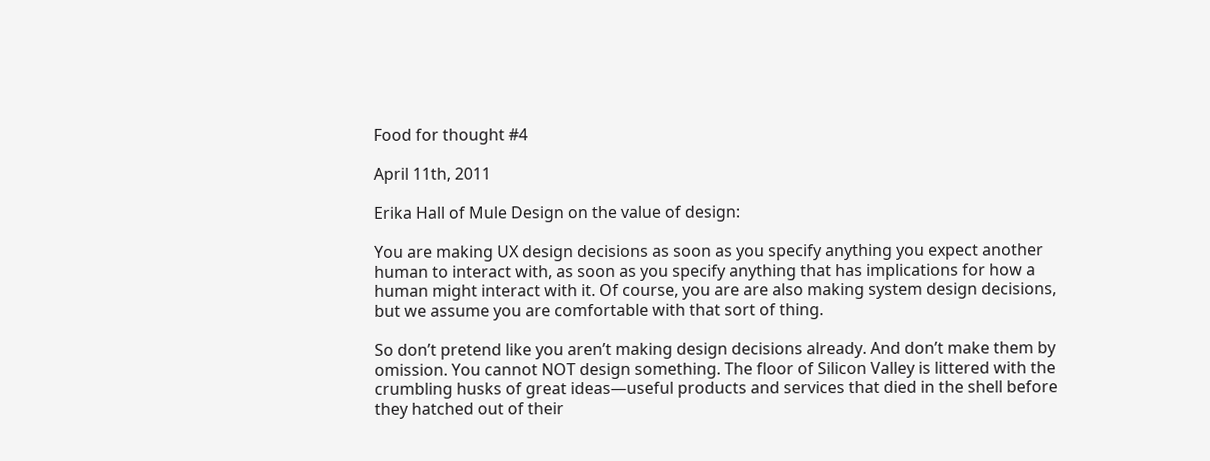Food for thought #4

April 11th, 2011

Erika Hall of Mule Design on the value of design:

You are making UX design decisions as soon as you specify anything you expect another human to interact with, as soon as you specify anything that has implications for how a human might interact with it. Of course, you are are also making system design decisions, but we assume you are comfortable with that sort of thing.

So don’t pretend like you aren’t making design decisions already. And don’t make them by omission. You cannot NOT design something. The floor of Silicon Valley is littered with the crumbling husks of great ideas—useful products and services that died in the shell before they hatched out of their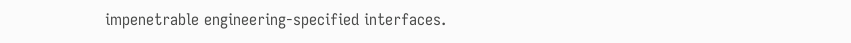impenetrable engineering-specified interfaces.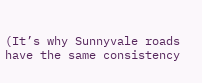(It’s why Sunnyvale roads have the same consistency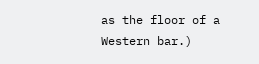as the floor of a Western bar.)